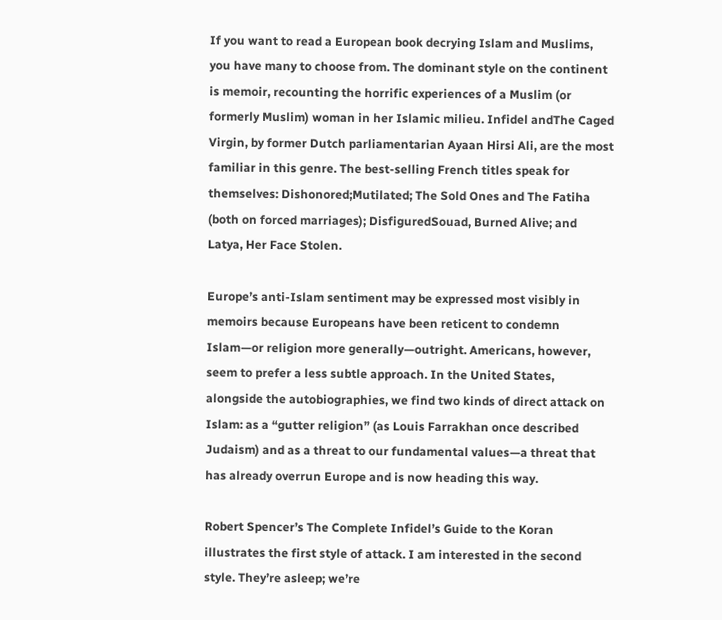If you want to read a European book decrying Islam and Muslims, you have many to choose from. The dominant style on the continent is memoir, recounting the horrific experiences of a Muslim (or formerly Muslim) woman in her Islamic milieu. Infidel andThe Caged Virgin, by former Dutch parliamentarian Ayaan Hirsi Ali, are the most familiar in this genre. The best-selling French titles speak for themselves: Dishonored;Mutilated; The Sold Ones and The Fatiha (both on forced marriages); DisfiguredSouad, Burned Alive; and Latya, Her Face Stolen.

Europe’s anti-Islam sentiment may be expressed most visibly in memoirs because Europeans have been reticent to condemn Islam—or religion more generally—outright. Americans, however, seem to prefer a less subtle approach. In the United States, alongside the autobiographies, we find two kinds of direct attack on Islam: as a “gutter religion” (as Louis Farrakhan once described Judaism) and as a threat to our fundamental values—a threat that has already overrun Europe and is now heading this way.

Robert Spencer’s The Complete Infidel’s Guide to the Koran illustrates the first style of attack. I am interested in the second style. They’re asleep; we’re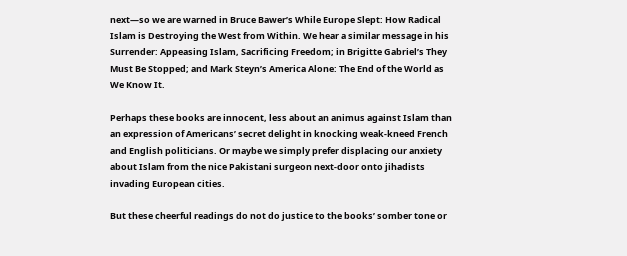next—so we are warned in Bruce Bawer’s While Europe Slept: How Radical Islam is Destroying the West from Within. We hear a similar message in his Surrender: Appeasing Islam, Sacrificing Freedom; in Brigitte Gabriel’s They Must Be Stopped; and Mark Steyn’s America Alone: The End of the World as We Know It.

Perhaps these books are innocent, less about an animus against Islam than an expression of Americans’ secret delight in knocking weak-kneed French and English politicians. Or maybe we simply prefer displacing our anxiety about Islam from the nice Pakistani surgeon next-door onto jihadists invading European cities.

But these cheerful readings do not do justice to the books’ somber tone or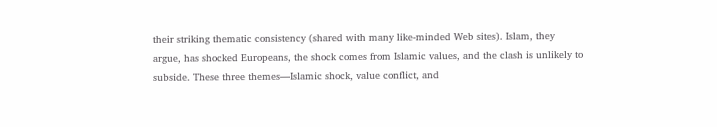their striking thematic consistency (shared with many like-minded Web sites). Islam, they argue, has shocked Europeans, the shock comes from Islamic values, and the clash is unlikely to subside. These three themes—Islamic shock, value conflict, and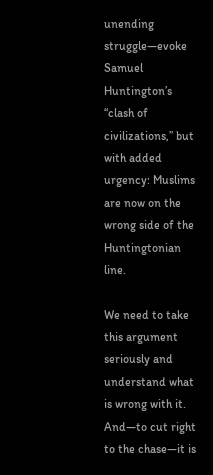unending struggle—evoke Samuel Huntington’s “clash of civilizations,” but with added urgency: Muslims are now on the wrong side of the Huntingtonian line.

We need to take this argument seriously and understand what is wrong with it. And—to cut right to the chase—it is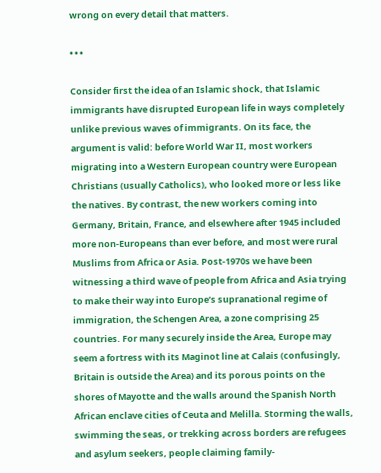wrong on every detail that matters.

• • •

Consider first the idea of an Islamic shock, that Islamic immigrants have disrupted European life in ways completely unlike previous waves of immigrants. On its face, the argument is valid: before World War II, most workers migrating into a Western European country were European Christians (usually Catholics), who looked more or less like the natives. By contrast, the new workers coming into Germany, Britain, France, and elsewhere after 1945 included more non-Europeans than ever before, and most were rural Muslims from Africa or Asia. Post-1970s we have been witnessing a third wave of people from Africa and Asia trying to make their way into Europe’s supranational regime of immigration, the Schengen Area, a zone comprising 25 countries. For many securely inside the Area, Europe may seem a fortress with its Maginot line at Calais (confusingly, Britain is outside the Area) and its porous points on the shores of Mayotte and the walls around the Spanish North African enclave cities of Ceuta and Melilla. Storming the walls, swimming the seas, or trekking across borders are refugees and asylum seekers, people claiming family-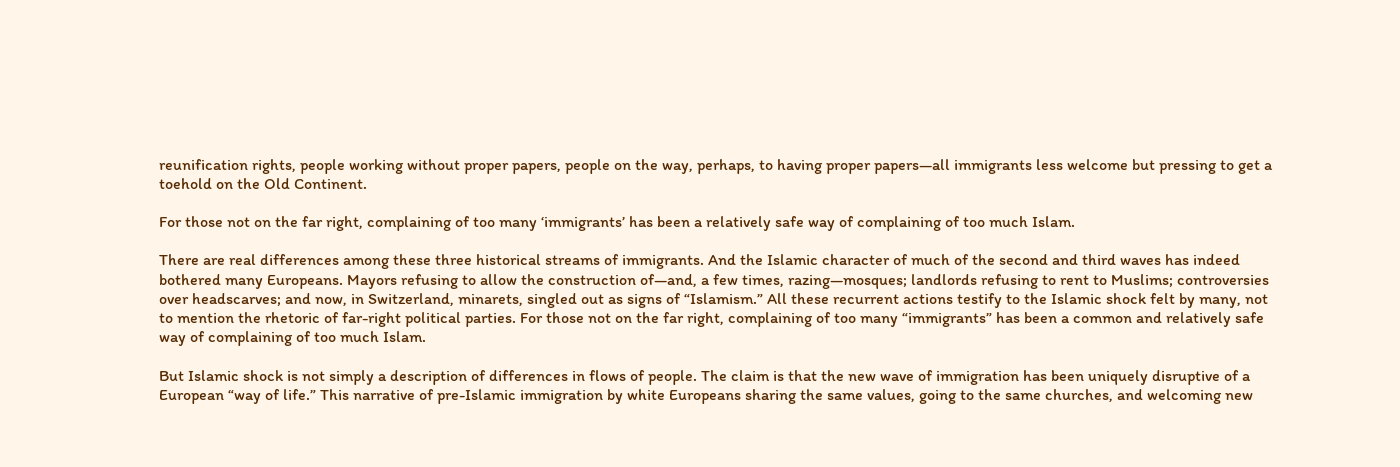reunification rights, people working without proper papers, people on the way, perhaps, to having proper papers—all immigrants less welcome but pressing to get a toehold on the Old Continent.

For those not on the far right, complaining of too many ‘immigrants’ has been a relatively safe way of complaining of too much Islam.

There are real differences among these three historical streams of immigrants. And the Islamic character of much of the second and third waves has indeed bothered many Europeans. Mayors refusing to allow the construction of—and, a few times, razing—mosques; landlords refusing to rent to Muslims; controversies over headscarves; and now, in Switzerland, minarets, singled out as signs of “Islamism.” All these recurrent actions testify to the Islamic shock felt by many, not to mention the rhetoric of far-right political parties. For those not on the far right, complaining of too many “immigrants” has been a common and relatively safe way of complaining of too much Islam.

But Islamic shock is not simply a description of differences in flows of people. The claim is that the new wave of immigration has been uniquely disruptive of a European “way of life.” This narrative of pre-Islamic immigration by white Europeans sharing the same values, going to the same churches, and welcoming new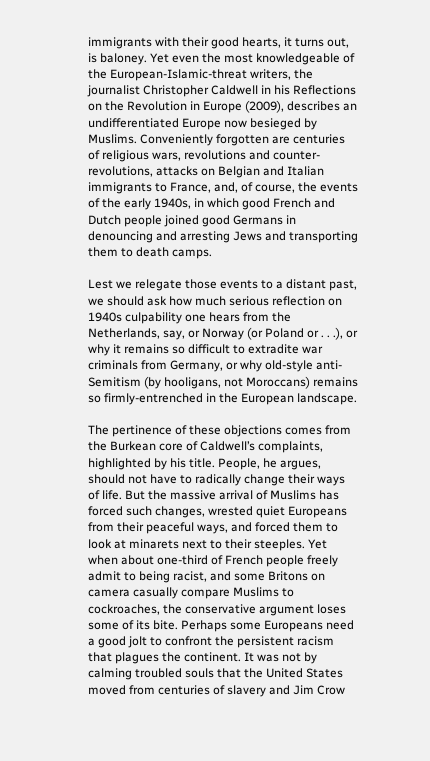immigrants with their good hearts, it turns out, is baloney. Yet even the most knowledgeable of the European-Islamic-threat writers, the journalist Christopher Caldwell in his Reflections on the Revolution in Europe (2009), describes an undifferentiated Europe now besieged by Muslims. Conveniently forgotten are centuries of religious wars, revolutions and counter-revolutions, attacks on Belgian and Italian immigrants to France, and, of course, the events of the early 1940s, in which good French and Dutch people joined good Germans in denouncing and arresting Jews and transporting them to death camps.

Lest we relegate those events to a distant past, we should ask how much serious reflection on 1940s culpability one hears from the Netherlands, say, or Norway (or Poland or . . .), or why it remains so difficult to extradite war criminals from Germany, or why old-style anti-Semitism (by hooligans, not Moroccans) remains so firmly-entrenched in the European landscape.

The pertinence of these objections comes from the Burkean core of Caldwell’s complaints, highlighted by his title. People, he argues, should not have to radically change their ways of life. But the massive arrival of Muslims has forced such changes, wrested quiet Europeans from their peaceful ways, and forced them to look at minarets next to their steeples. Yet when about one-third of French people freely admit to being racist, and some Britons on camera casually compare Muslims to cockroaches, the conservative argument loses some of its bite. Perhaps some Europeans need a good jolt to confront the persistent racism that plagues the continent. It was not by calming troubled souls that the United States moved from centuries of slavery and Jim Crow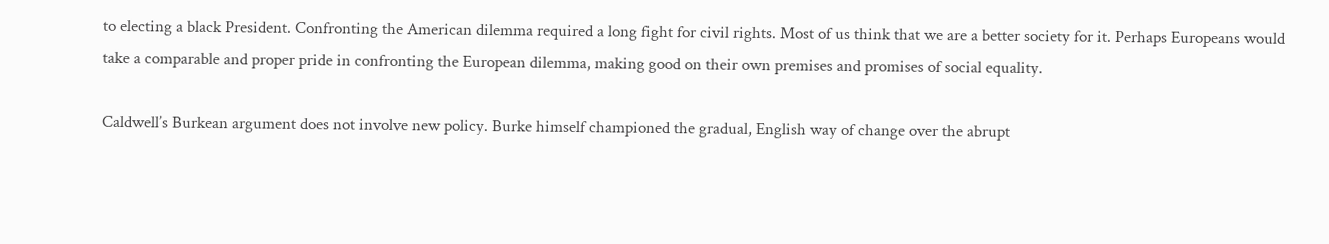to electing a black President. Confronting the American dilemma required a long fight for civil rights. Most of us think that we are a better society for it. Perhaps Europeans would take a comparable and proper pride in confronting the European dilemma, making good on their own premises and promises of social equality.

Caldwell’s Burkean argument does not involve new policy. Burke himself championed the gradual, English way of change over the abrupt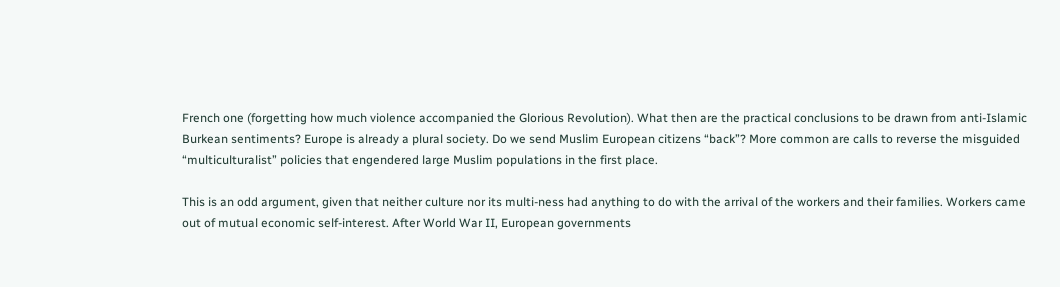French one (forgetting how much violence accompanied the Glorious Revolution). What then are the practical conclusions to be drawn from anti-Islamic Burkean sentiments? Europe is already a plural society. Do we send Muslim European citizens “back”? More common are calls to reverse the misguided “multiculturalist” policies that engendered large Muslim populations in the first place.

This is an odd argument, given that neither culture nor its multi-ness had anything to do with the arrival of the workers and their families. Workers came out of mutual economic self-interest. After World War II, European governments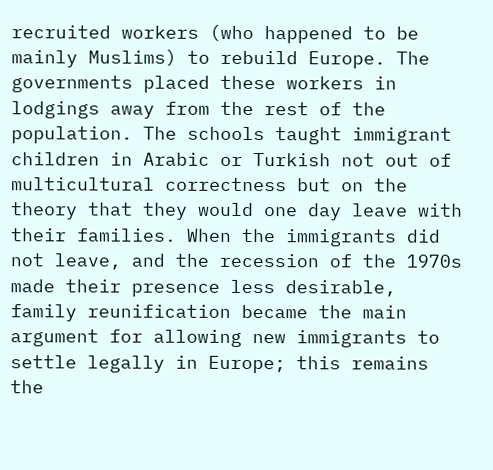recruited workers (who happened to be mainly Muslims) to rebuild Europe. The governments placed these workers in lodgings away from the rest of the population. The schools taught immigrant children in Arabic or Turkish not out of multicultural correctness but on the theory that they would one day leave with their families. When the immigrants did not leave, and the recession of the 1970s made their presence less desirable, family reunification became the main argument for allowing new immigrants to settle legally in Europe; this remains the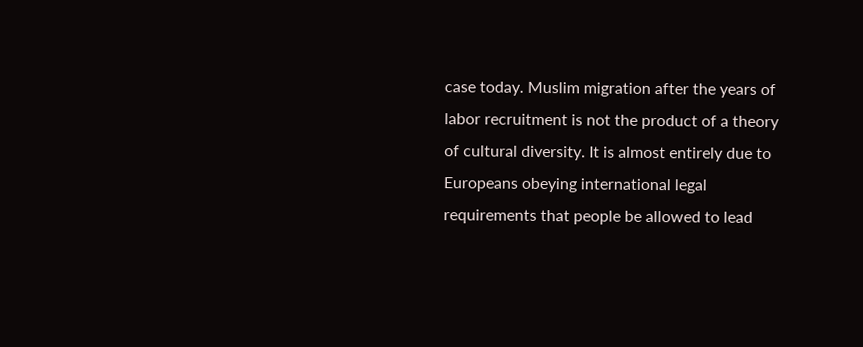case today. Muslim migration after the years of labor recruitment is not the product of a theory of cultural diversity. It is almost entirely due to Europeans obeying international legal requirements that people be allowed to lead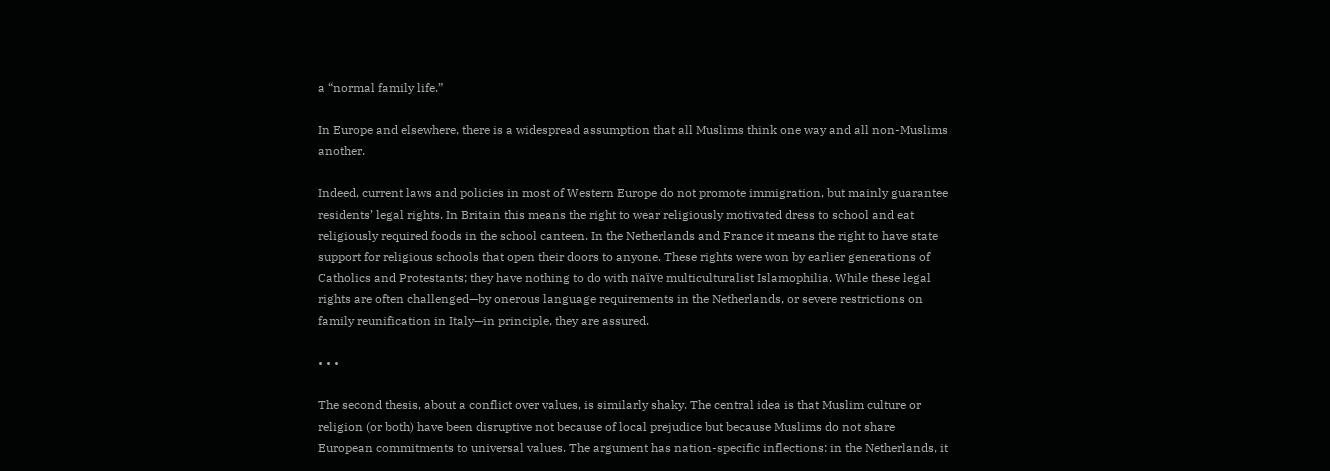a “normal family life.”

In Europe and elsewhere, there is a widespread assumption that all Muslims think one way and all non-Muslims another.

Indeed, current laws and policies in most of Western Europe do not promote immigration, but mainly guarantee residents’ legal rights. In Britain this means the right to wear religiously motivated dress to school and eat religiously required foods in the school canteen. In the Netherlands and France it means the right to have state support for religious schools that open their doors to anyone. These rights were won by earlier generations of Catholics and Protestants; they have nothing to do with naïve multiculturalist Islamophilia. While these legal rights are often challenged—by onerous language requirements in the Netherlands, or severe restrictions on family reunification in Italy—in principle, they are assured.

• • •

The second thesis, about a conflict over values, is similarly shaky. The central idea is that Muslim culture or religion (or both) have been disruptive not because of local prejudice but because Muslims do not share European commitments to universal values. The argument has nation-specific inflections: in the Netherlands, it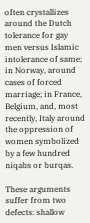often crystallizes around the Dutch tolerance for gay men versus Islamic intolerance of same; in Norway, around cases of forced marriage; in France, Belgium, and, most recently, Italy around the oppression of women symbolized by a few hundred niqabs or burqas.

These arguments suffer from two defects: shallow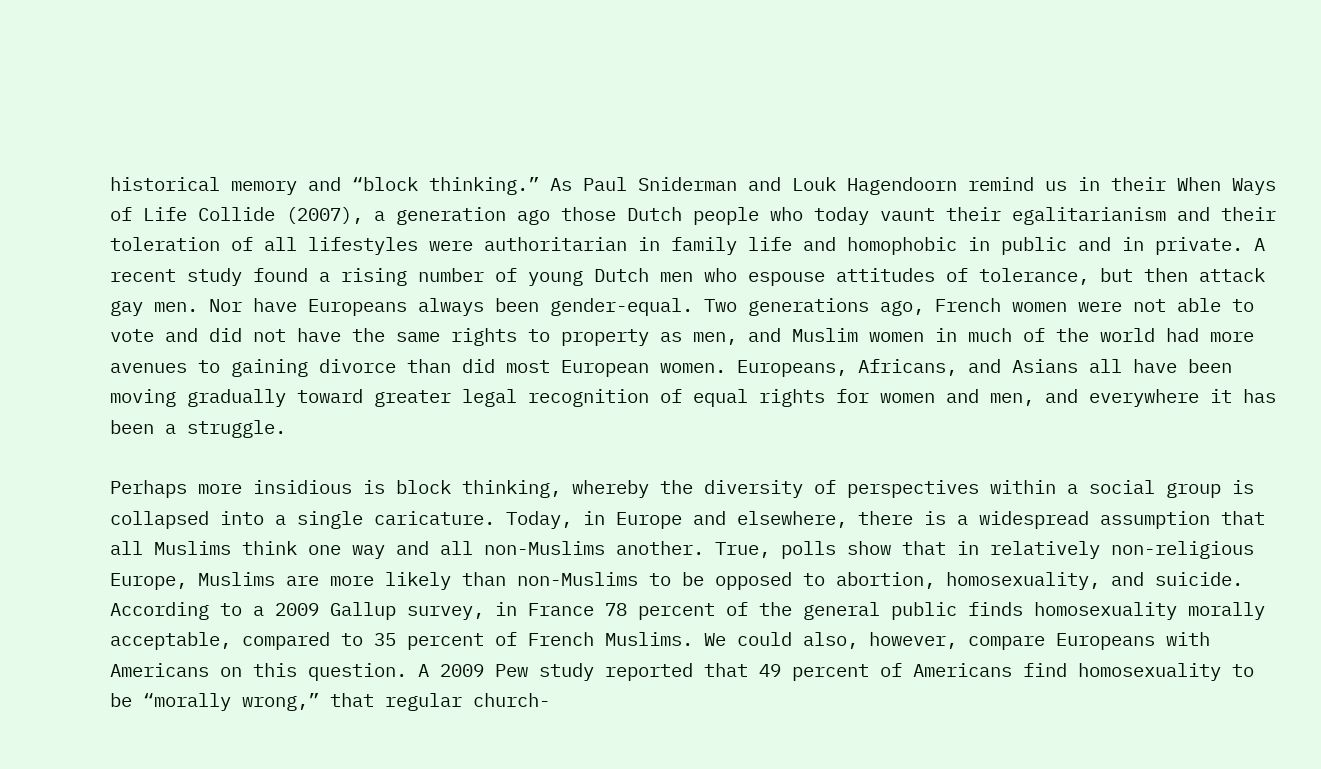historical memory and “block thinking.” As Paul Sniderman and Louk Hagendoorn remind us in their When Ways of Life Collide (2007), a generation ago those Dutch people who today vaunt their egalitarianism and their toleration of all lifestyles were authoritarian in family life and homophobic in public and in private. A recent study found a rising number of young Dutch men who espouse attitudes of tolerance, but then attack gay men. Nor have Europeans always been gender-equal. Two generations ago, French women were not able to vote and did not have the same rights to property as men, and Muslim women in much of the world had more avenues to gaining divorce than did most European women. Europeans, Africans, and Asians all have been moving gradually toward greater legal recognition of equal rights for women and men, and everywhere it has been a struggle.

Perhaps more insidious is block thinking, whereby the diversity of perspectives within a social group is collapsed into a single caricature. Today, in Europe and elsewhere, there is a widespread assumption that all Muslims think one way and all non-Muslims another. True, polls show that in relatively non-religious Europe, Muslims are more likely than non-Muslims to be opposed to abortion, homosexuality, and suicide. According to a 2009 Gallup survey, in France 78 percent of the general public finds homosexuality morally acceptable, compared to 35 percent of French Muslims. We could also, however, compare Europeans with Americans on this question. A 2009 Pew study reported that 49 percent of Americans find homosexuality to be “morally wrong,” that regular church-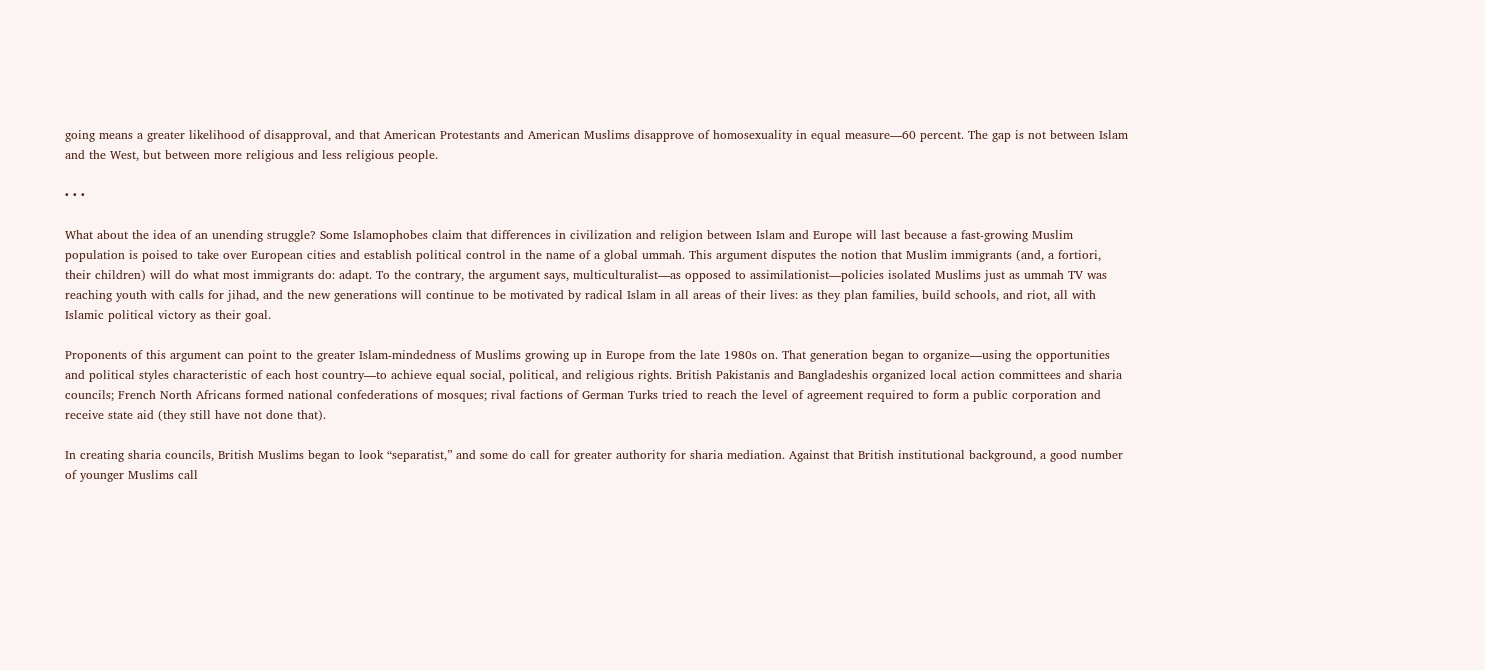going means a greater likelihood of disapproval, and that American Protestants and American Muslims disapprove of homosexuality in equal measure—60 percent. The gap is not between Islam and the West, but between more religious and less religious people.

• • •

What about the idea of an unending struggle? Some Islamophobes claim that differences in civilization and religion between Islam and Europe will last because a fast-growing Muslim population is poised to take over European cities and establish political control in the name of a global ummah. This argument disputes the notion that Muslim immigrants (and, a fortiori, their children) will do what most immigrants do: adapt. To the contrary, the argument says, multiculturalist—as opposed to assimilationist—policies isolated Muslims just as ummah TV was reaching youth with calls for jihad, and the new generations will continue to be motivated by radical Islam in all areas of their lives: as they plan families, build schools, and riot, all with Islamic political victory as their goal.

Proponents of this argument can point to the greater Islam-mindedness of Muslims growing up in Europe from the late 1980s on. That generation began to organize—using the opportunities and political styles characteristic of each host country—to achieve equal social, political, and religious rights. British Pakistanis and Bangladeshis organized local action committees and sharia councils; French North Africans formed national confederations of mosques; rival factions of German Turks tried to reach the level of agreement required to form a public corporation and receive state aid (they still have not done that).

In creating sharia councils, British Muslims began to look “separatist,” and some do call for greater authority for sharia mediation. Against that British institutional background, a good number of younger Muslims call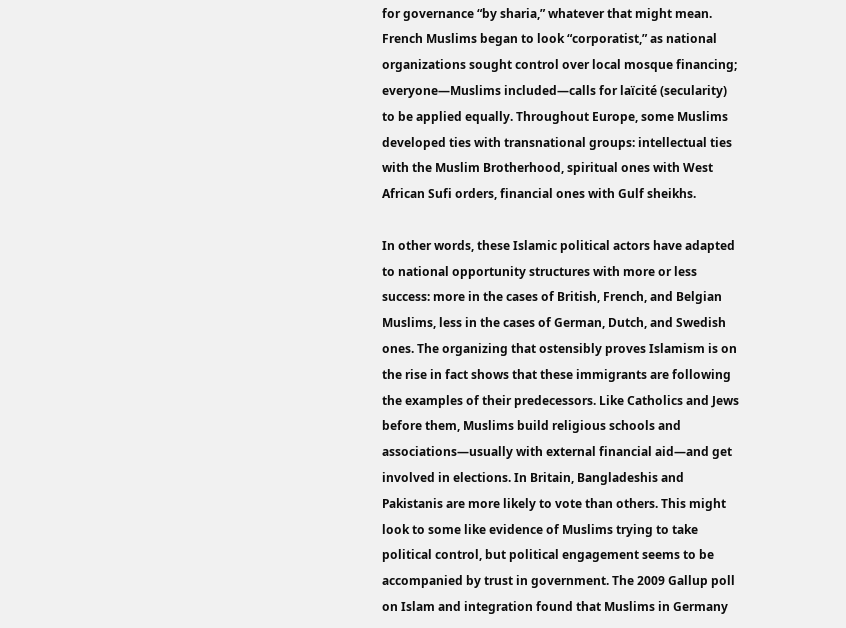for governance “by sharia,” whatever that might mean. French Muslims began to look “corporatist,” as national organizations sought control over local mosque financing; everyone—Muslims included—calls for laïcité (secularity) to be applied equally. Throughout Europe, some Muslims developed ties with transnational groups: intellectual ties with the Muslim Brotherhood, spiritual ones with West African Sufi orders, financial ones with Gulf sheikhs.

In other words, these Islamic political actors have adapted to national opportunity structures with more or less success: more in the cases of British, French, and Belgian Muslims, less in the cases of German, Dutch, and Swedish ones. The organizing that ostensibly proves Islamism is on the rise in fact shows that these immigrants are following the examples of their predecessors. Like Catholics and Jews before them, Muslims build religious schools and associations—usually with external financial aid—and get involved in elections. In Britain, Bangladeshis and Pakistanis are more likely to vote than others. This might look to some like evidence of Muslims trying to take political control, but political engagement seems to be accompanied by trust in government. The 2009 Gallup poll on Islam and integration found that Muslims in Germany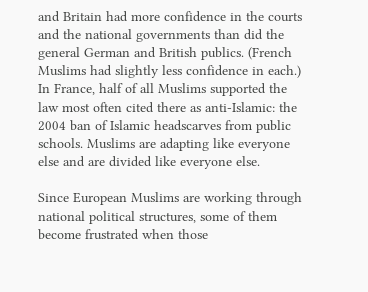and Britain had more confidence in the courts and the national governments than did the general German and British publics. (French Muslims had slightly less confidence in each.) In France, half of all Muslims supported the law most often cited there as anti-Islamic: the 2004 ban of Islamic headscarves from public schools. Muslims are adapting like everyone else and are divided like everyone else.

Since European Muslims are working through national political structures, some of them become frustrated when those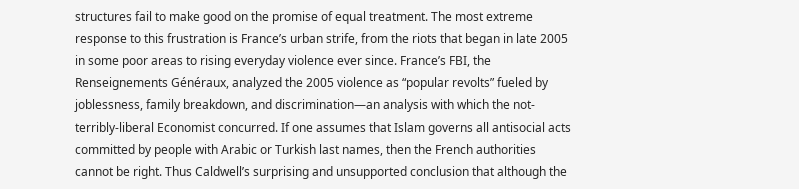structures fail to make good on the promise of equal treatment. The most extreme response to this frustration is France’s urban strife, from the riots that began in late 2005 in some poor areas to rising everyday violence ever since. France’s FBI, the Renseignements Généraux, analyzed the 2005 violence as “popular revolts” fueled by joblessness, family breakdown, and discrimination—an analysis with which the not-terribly-liberal Economist concurred. If one assumes that Islam governs all antisocial acts committed by people with Arabic or Turkish last names, then the French authorities cannot be right. Thus Caldwell’s surprising and unsupported conclusion that although the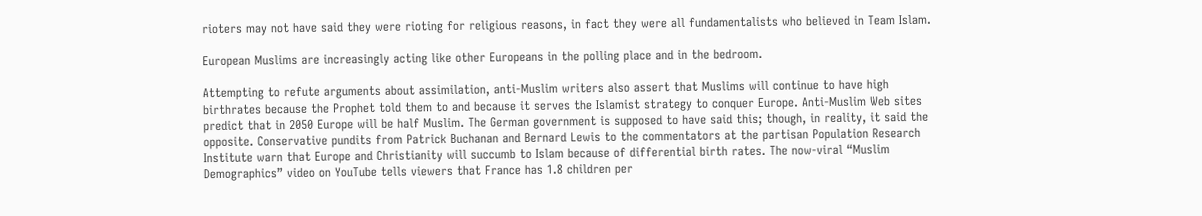rioters may not have said they were rioting for religious reasons, in fact they were all fundamentalists who believed in Team Islam.

European Muslims are increasingly acting like other Europeans in the polling place and in the bedroom.

Attempting to refute arguments about assimilation, anti-Muslim writers also assert that Muslims will continue to have high birthrates because the Prophet told them to and because it serves the Islamist strategy to conquer Europe. Anti-Muslim Web sites predict that in 2050 Europe will be half Muslim. The German government is supposed to have said this; though, in reality, it said the opposite. Conservative pundits from Patrick Buchanan and Bernard Lewis to the commentators at the partisan Population Research Institute warn that Europe and Christianity will succumb to Islam because of differential birth rates. The now-viral “Muslim Demographics” video on YouTube tells viewers that France has 1.8 children per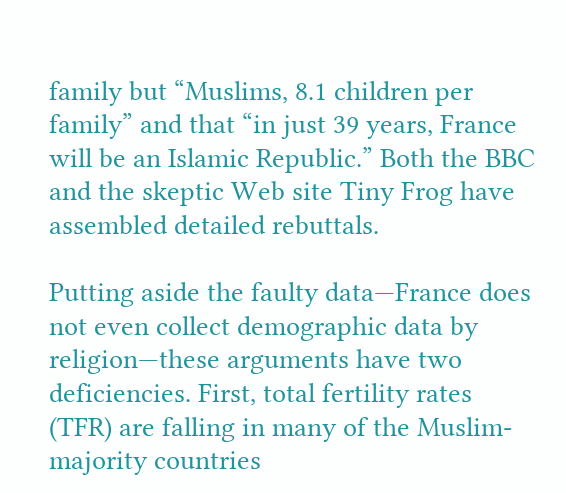family but “Muslims, 8.1 children per family” and that “in just 39 years, France will be an Islamic Republic.” Both the BBC and the skeptic Web site Tiny Frog have assembled detailed rebuttals.

Putting aside the faulty data—France does not even collect demographic data by religion—these arguments have two deficiencies. First, total fertility rates (TFR) are falling in many of the Muslim-majority countries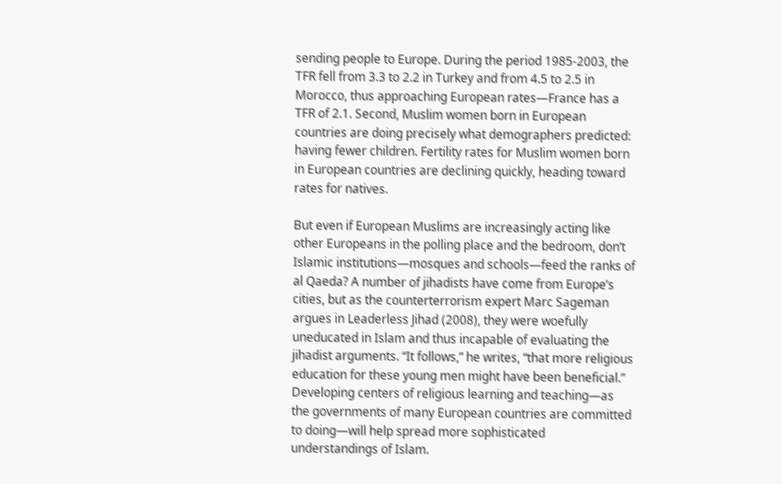sending people to Europe. During the period 1985-2003, the TFR fell from 3.3 to 2.2 in Turkey and from 4.5 to 2.5 in Morocco, thus approaching European rates—France has a TFR of 2.1. Second, Muslim women born in European countries are doing precisely what demographers predicted: having fewer children. Fertility rates for Muslim women born in European countries are declining quickly, heading toward rates for natives.

But even if European Muslims are increasingly acting like other Europeans in the polling place and the bedroom, don’t Islamic institutions—mosques and schools—feed the ranks of al Qaeda? A number of jihadists have come from Europe’s cities, but as the counterterrorism expert Marc Sageman argues in Leaderless Jihad (2008), they were woefully uneducated in Islam and thus incapable of evaluating the jihadist arguments. “It follows,” he writes, “that more religious education for these young men might have been beneficial.” Developing centers of religious learning and teaching—as the governments of many European countries are committed to doing—will help spread more sophisticated understandings of Islam.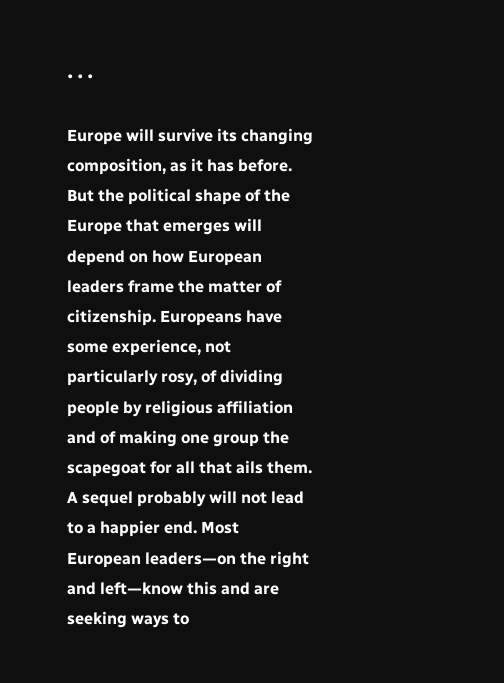• • •

Europe will survive its changing composition, as it has before. But the political shape of the Europe that emerges will depend on how European leaders frame the matter of citizenship. Europeans have some experience, not particularly rosy, of dividing people by religious affiliation and of making one group the scapegoat for all that ails them. A sequel probably will not lead to a happier end. Most European leaders—on the right and left—know this and are seeking ways to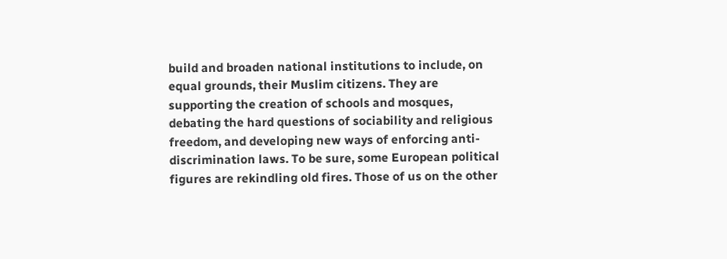build and broaden national institutions to include, on equal grounds, their Muslim citizens. They are supporting the creation of schools and mosques, debating the hard questions of sociability and religious freedom, and developing new ways of enforcing anti-discrimination laws. To be sure, some European political figures are rekindling old fires. Those of us on the other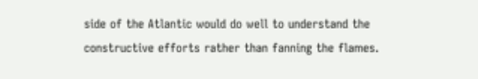side of the Atlantic would do well to understand the constructive efforts rather than fanning the flames.